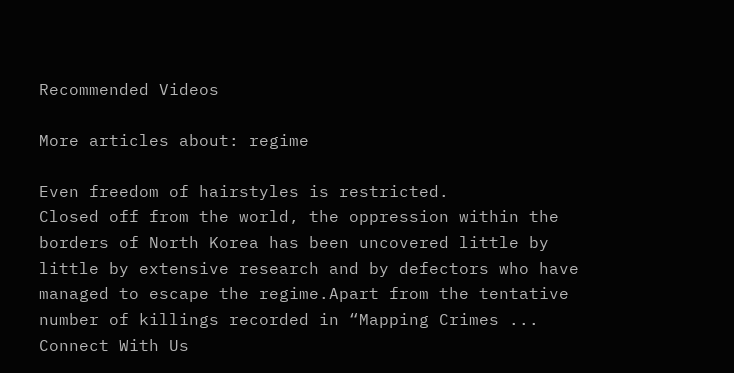Recommended Videos

More articles about: regime

Even freedom of hairstyles is restricted.
Closed off from the world, the oppression within the borders of North Korea has been uncovered little by little by extensive research and by defectors who have managed to escape the regime.Apart from the tentative number of killings recorded in “Mapping Crimes ...
Connect With Us